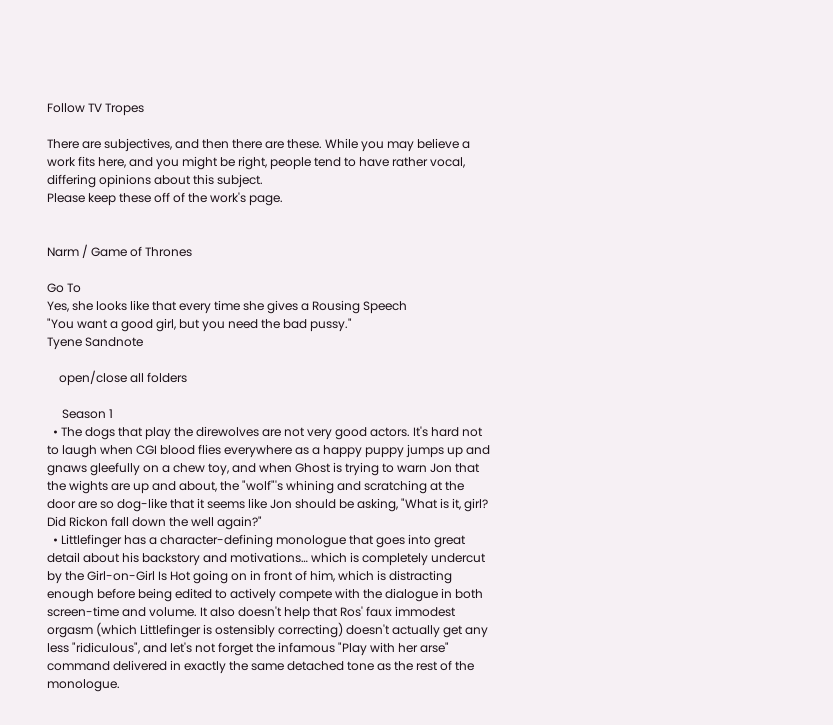Follow TV Tropes

There are subjectives, and then there are these. While you may believe a work fits here, and you might be right, people tend to have rather vocal, differing opinions about this subject.
Please keep these off of the work's page.


Narm / Game of Thrones

Go To
Yes, she looks like that every time she gives a Rousing Speech
"You want a good girl, but you need the bad pussy."
Tyene Sandnote

    open/close all folders

     Season 1
  • The dogs that play the direwolves are not very good actors. It's hard not to laugh when CGI blood flies everywhere as a happy puppy jumps up and gnaws gleefully on a chew toy, and when Ghost is trying to warn Jon that the wights are up and about, the "wolf"'s whining and scratching at the door are so dog-like that it seems like Jon should be asking, "What is it, girl? Did Rickon fall down the well again?"
  • Littlefinger has a character-defining monologue that goes into great detail about his backstory and motivations… which is completely undercut by the Girl-on-Girl Is Hot going on in front of him, which is distracting enough before being edited to actively compete with the dialogue in both screen-time and volume. It also doesn't help that Ros' faux immodest orgasm (which Littlefinger is ostensibly correcting) doesn't actually get any less "ridiculous", and let's not forget the infamous "Play with her arse" command delivered in exactly the same detached tone as the rest of the monologue.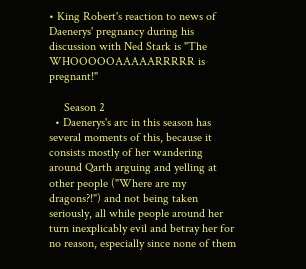• King Robert's reaction to news of Daenerys' pregnancy during his discussion with Ned Stark is "The WHOOOOOAAAAARRRRR is pregnant!"

     Season 2
  • Daenerys's arc in this season has several moments of this, because it consists mostly of her wandering around Qarth arguing and yelling at other people ("Where are my dragons?!") and not being taken seriously, all while people around her turn inexplicably evil and betray her for no reason, especially since none of them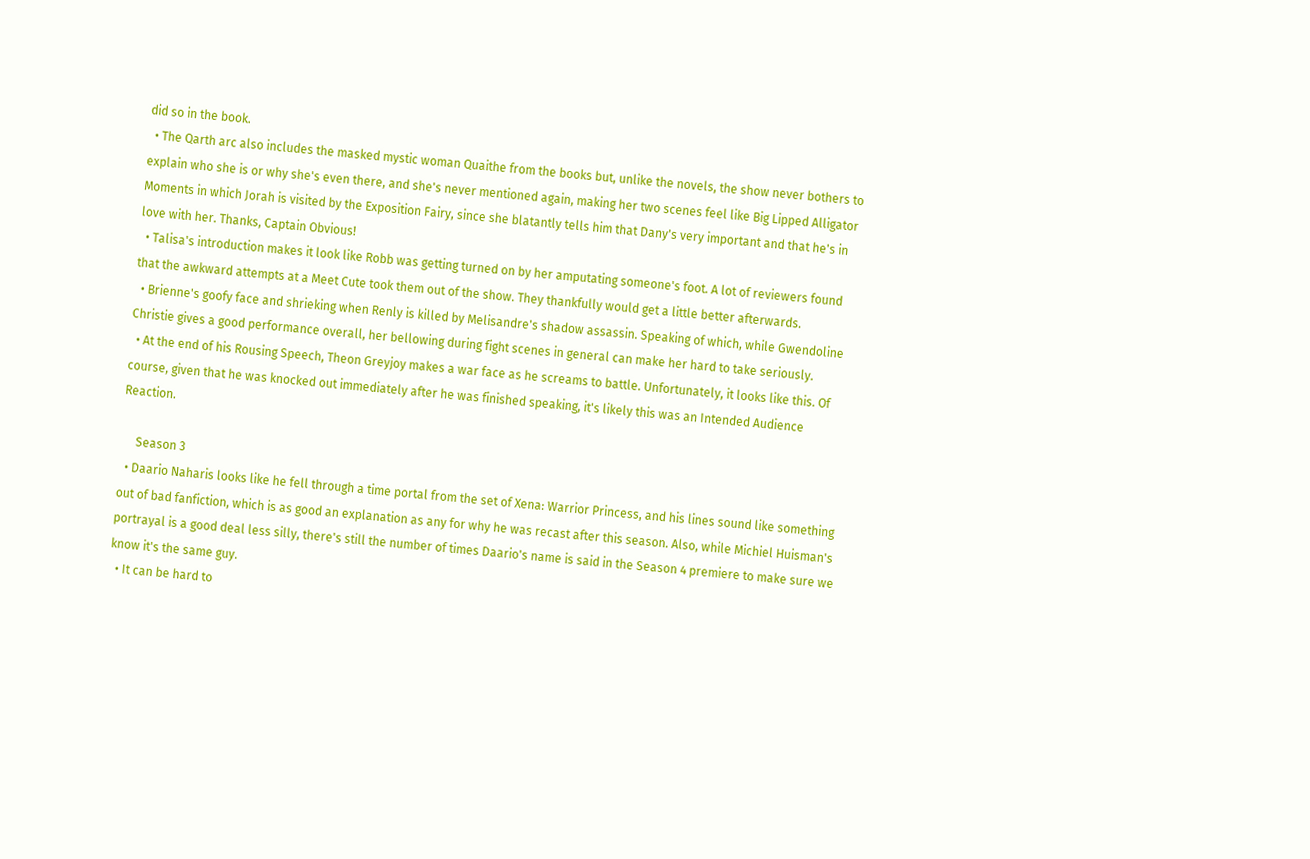did so in the book.
  • The Qarth arc also includes the masked mystic woman Quaithe from the books but, unlike the novels, the show never bothers to explain who she is or why she's even there, and she's never mentioned again, making her two scenes feel like Big Lipped Alligator Moments in which Jorah is visited by the Exposition Fairy, since she blatantly tells him that Dany's very important and that he's in love with her. Thanks, Captain Obvious!
  • Talisa's introduction makes it look like Robb was getting turned on by her amputating someone's foot. A lot of reviewers found that the awkward attempts at a Meet Cute took them out of the show. They thankfully would get a little better afterwards.
  • Brienne's goofy face and shrieking when Renly is killed by Melisandre's shadow assassin. Speaking of which, while Gwendoline Christie gives a good performance overall, her bellowing during fight scenes in general can make her hard to take seriously.
  • At the end of his Rousing Speech, Theon Greyjoy makes a war face as he screams to battle. Unfortunately, it looks like this. Of course, given that he was knocked out immediately after he was finished speaking, it's likely this was an Intended Audience Reaction.

     Season 3
  • Daario Naharis looks like he fell through a time portal from the set of Xena: Warrior Princess, and his lines sound like something out of bad fanfiction, which is as good an explanation as any for why he was recast after this season. Also, while Michiel Huisman's portrayal is a good deal less silly, there's still the number of times Daario's name is said in the Season 4 premiere to make sure we know it's the same guy.
  • It can be hard to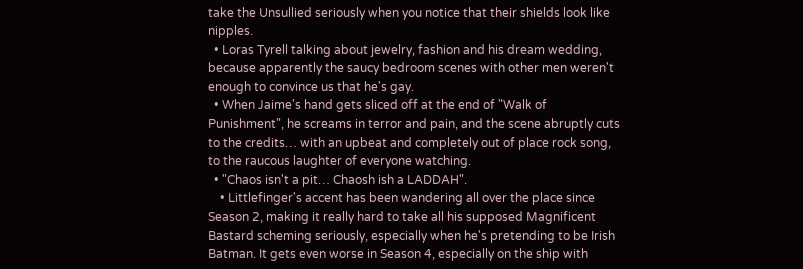take the Unsullied seriously when you notice that their shields look like nipples.
  • Loras Tyrell talking about jewelry, fashion and his dream wedding, because apparently the saucy bedroom scenes with other men weren't enough to convince us that he's gay.
  • When Jaime's hand gets sliced off at the end of "Walk of Punishment", he screams in terror and pain, and the scene abruptly cuts to the credits… with an upbeat and completely out of place rock song, to the raucous laughter of everyone watching.
  • "Chaos isn't a pit… Chaosh ish a LADDAH".
    • Littlefinger's accent has been wandering all over the place since Season 2, making it really hard to take all his supposed Magnificent Bastard scheming seriously, especially when he's pretending to be Irish Batman. It gets even worse in Season 4, especially on the ship with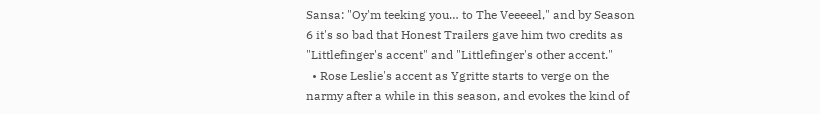Sansa: "Oy'm teeking you… to The Veeeeel," and by Season 6 it's so bad that Honest Trailers gave him two credits as "Littlefinger's accent" and "Littlefinger's other accent."
  • Rose Leslie's accent as Ygritte starts to verge on the narmy after a while in this season, and evokes the kind of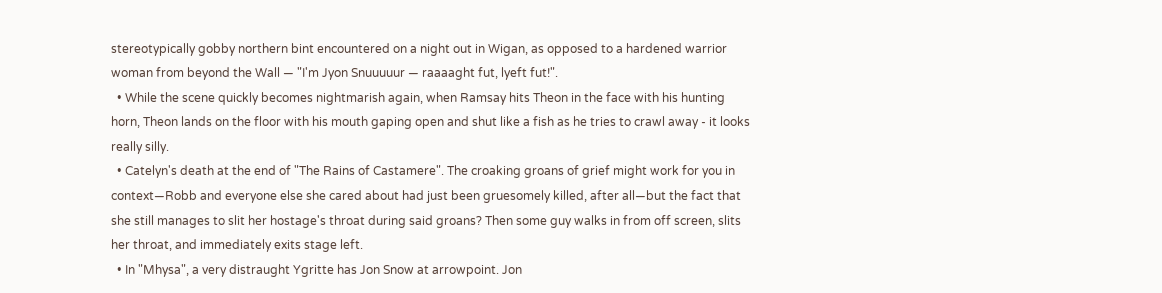stereotypically gobby northern bint encountered on a night out in Wigan, as opposed to a hardened warrior woman from beyond the Wall — "I'm Jyon Snuuuuur — raaaaght fut, lyeft fut!".
  • While the scene quickly becomes nightmarish again, when Ramsay hits Theon in the face with his hunting horn, Theon lands on the floor with his mouth gaping open and shut like a fish as he tries to crawl away - it looks really silly.
  • Catelyn's death at the end of "The Rains of Castamere". The croaking groans of grief might work for you in context—Robb and everyone else she cared about had just been gruesomely killed, after all—but the fact that she still manages to slit her hostage's throat during said groans? Then some guy walks in from off screen, slits her throat, and immediately exits stage left.
  • In "Mhysa", a very distraught Ygritte has Jon Snow at arrowpoint. Jon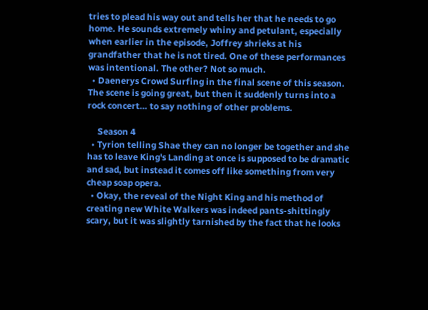tries to plead his way out and tells her that he needs to go home. He sounds extremely whiny and petulant, especially when earlier in the episode, Joffrey shrieks at his grandfather that he is not tired. One of these performances was intentional. The other? Not so much.
  • Daenerys Crowd Surfing in the final scene of this season. The scene is going great, but then it suddenly turns into a rock concert… to say nothing of other problems.

     Season 4
  • Tyrion telling Shae they can no longer be together and she has to leave King's Landing at once is supposed to be dramatic and sad, but instead it comes off like something from very cheap soap opera.
  • Okay, the reveal of the Night King and his method of creating new White Walkers was indeed pants-shittingly scary, but it was slightly tarnished by the fact that he looks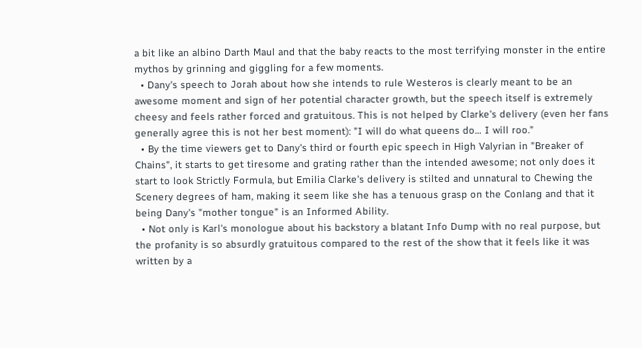a bit like an albino Darth Maul and that the baby reacts to the most terrifying monster in the entire mythos by grinning and giggling for a few moments.
  • Dany's speech to Jorah about how she intends to rule Westeros is clearly meant to be an awesome moment and sign of her potential character growth, but the speech itself is extremely cheesy and feels rather forced and gratuitous. This is not helped by Clarke's delivery (even her fans generally agree this is not her best moment): "I will do what queens do… I will roo."
  • By the time viewers get to Dany's third or fourth epic speech in High Valyrian in "Breaker of Chains", it starts to get tiresome and grating rather than the intended awesome; not only does it start to look Strictly Formula, but Emilia Clarke's delivery is stilted and unnatural to Chewing the Scenery degrees of ham, making it seem like she has a tenuous grasp on the Conlang and that it being Dany's "mother tongue" is an Informed Ability.
  • Not only is Karl's monologue about his backstory a blatant Info Dump with no real purpose, but the profanity is so absurdly gratuitous compared to the rest of the show that it feels like it was written by a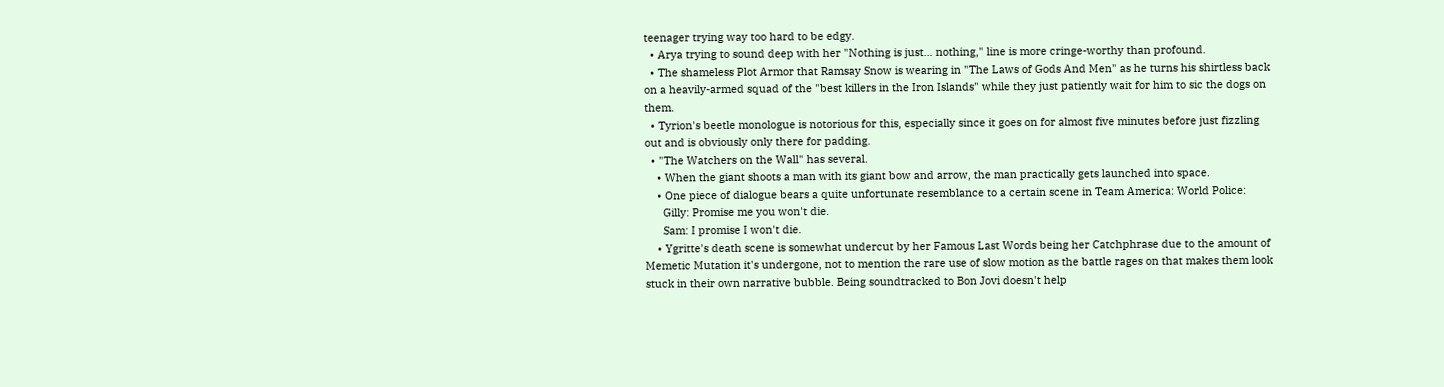teenager trying way too hard to be edgy.
  • Arya trying to sound deep with her "Nothing is just… nothing," line is more cringe-worthy than profound.
  • The shameless Plot Armor that Ramsay Snow is wearing in "The Laws of Gods And Men" as he turns his shirtless back on a heavily-armed squad of the "best killers in the Iron Islands" while they just patiently wait for him to sic the dogs on them.
  • Tyrion's beetle monologue is notorious for this, especially since it goes on for almost five minutes before just fizzling out and is obviously only there for padding.
  • "The Watchers on the Wall" has several.
    • When the giant shoots a man with its giant bow and arrow, the man practically gets launched into space.
    • One piece of dialogue bears a quite unfortunate resemblance to a certain scene in Team America: World Police:
      Gilly: Promise me you won't die.
      Sam: I promise I won't die.
    • Ygritte's death scene is somewhat undercut by her Famous Last Words being her Catchphrase due to the amount of Memetic Mutation it's undergone, not to mention the rare use of slow motion as the battle rages on that makes them look stuck in their own narrative bubble. Being soundtracked to Bon Jovi doesn't help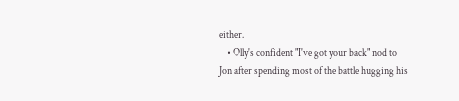either.
    • Olly's confident "I've got your back" nod to Jon after spending most of the battle hugging his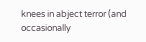knees in abject terror (and occasionally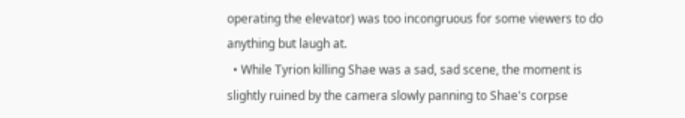operating the elevator) was too incongruous for some viewers to do anything but laugh at.
  • While Tyrion killing Shae was a sad, sad scene, the moment is slightly ruined by the camera slowly panning to Shae's corpse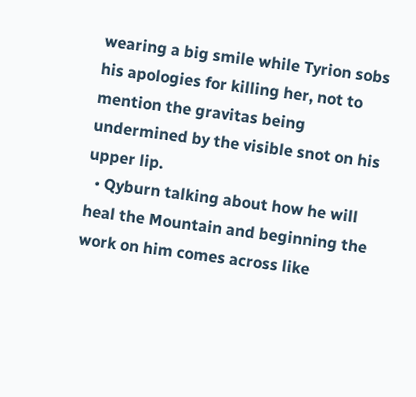wearing a big smile while Tyrion sobs his apologies for killing her, not to mention the gravitas being undermined by the visible snot on his upper lip.
  • Qyburn talking about how he will heal the Mountain and beginning the work on him comes across like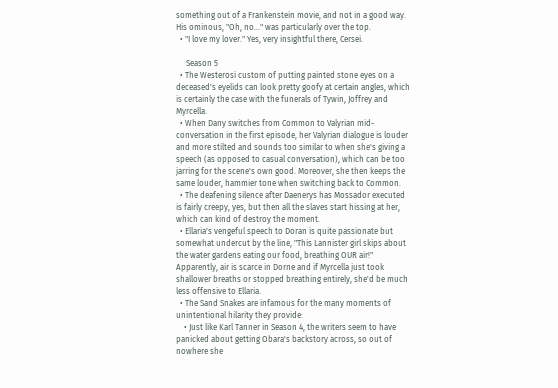something out of a Frankenstein movie, and not in a good way. His ominous, "Oh, no..." was particularly over the top.
  • "I love my lover." Yes, very insightful there, Cersei.

     Season 5
  • The Westerosi custom of putting painted stone eyes on a deceased's eyelids can look pretty goofy at certain angles, which is certainly the case with the funerals of Tywin, Joffrey and Myrcella.
  • When Dany switches from Common to Valyrian mid-conversation in the first episode, her Valyrian dialogue is louder and more stilted and sounds too similar to when she's giving a speech (as opposed to casual conversation), which can be too jarring for the scene's own good. Moreover, she then keeps the same louder, hammier tone when switching back to Common.
  • The deafening silence after Daenerys has Mossador executed is fairly creepy, yes, but then all the slaves start hissing at her, which can kind of destroy the moment.
  • Ellaria's vengeful speech to Doran is quite passionate but somewhat undercut by the line, "This Lannister girl skips about the water gardens eating our food, breathing OUR air!" Apparently, air is scarce in Dorne and if Myrcella just took shallower breaths or stopped breathing entirely, she'd be much less offensive to Ellaria.
  • The Sand Snakes are infamous for the many moments of unintentional hilarity they provide:
    • Just like Karl Tanner in Season 4, the writers seem to have panicked about getting Obara's backstory across, so out of nowhere she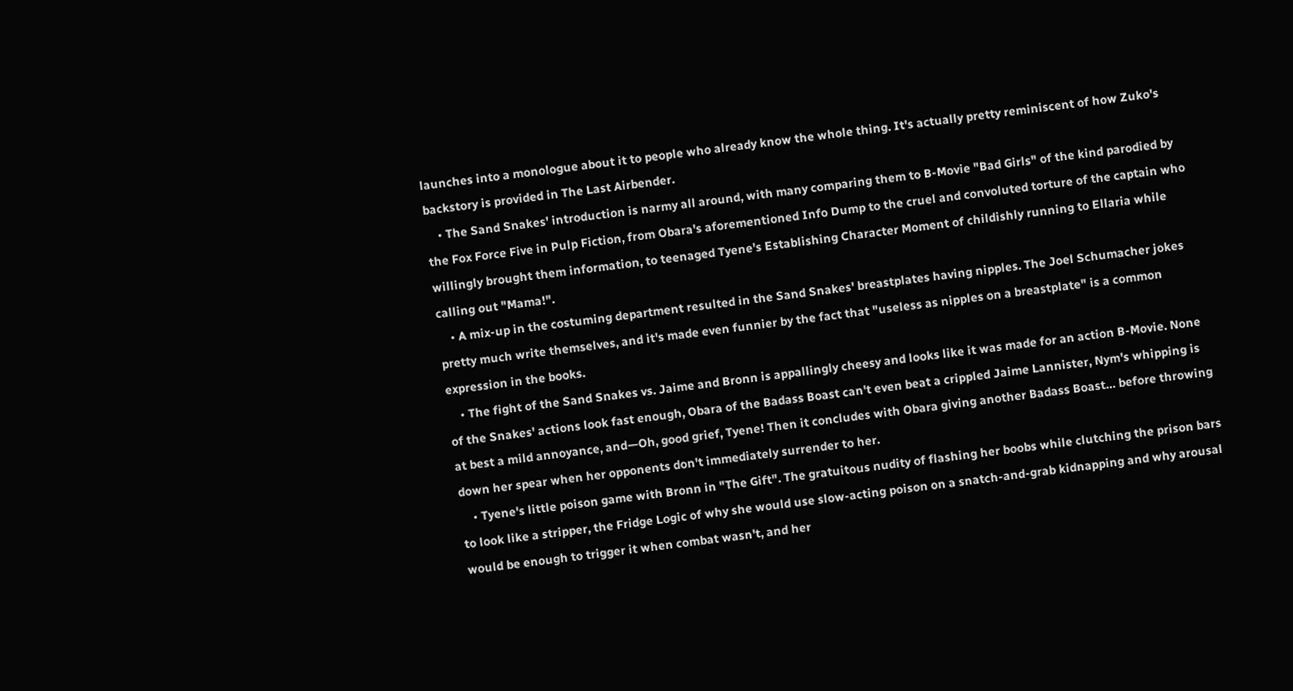launches into a monologue about it to people who already know the whole thing. It's actually pretty reminiscent of how Zuko's backstory is provided in The Last Airbender.
    • The Sand Snakes' introduction is narmy all around, with many comparing them to B-Movie "Bad Girls" of the kind parodied by the Fox Force Five in Pulp Fiction, from Obara's aforementioned Info Dump to the cruel and convoluted torture of the captain who willingly brought them information, to teenaged Tyene's Establishing Character Moment of childishly running to Ellaria while calling out "Mama!".
    • A mix-up in the costuming department resulted in the Sand Snakes' breastplates having nipples. The Joel Schumacher jokes pretty much write themselves, and it's made even funnier by the fact that "useless as nipples on a breastplate" is a common expression in the books.
    • The fight of the Sand Snakes vs. Jaime and Bronn is appallingly cheesy and looks like it was made for an action B-Movie. None of the Snakes' actions look fast enough, Obara of the Badass Boast can't even beat a crippled Jaime Lannister, Nym's whipping is at best a mild annoyance, and—Oh, good grief, Tyene! Then it concludes with Obara giving another Badass Boast… before throwing down her spear when her opponents don't immediately surrender to her.
    • Tyene's little poison game with Bronn in "The Gift". The gratuitous nudity of flashing her boobs while clutching the prison bars to look like a stripper, the Fridge Logic of why she would use slow-acting poison on a snatch-and-grab kidnapping and why arousal would be enough to trigger it when combat wasn't, and her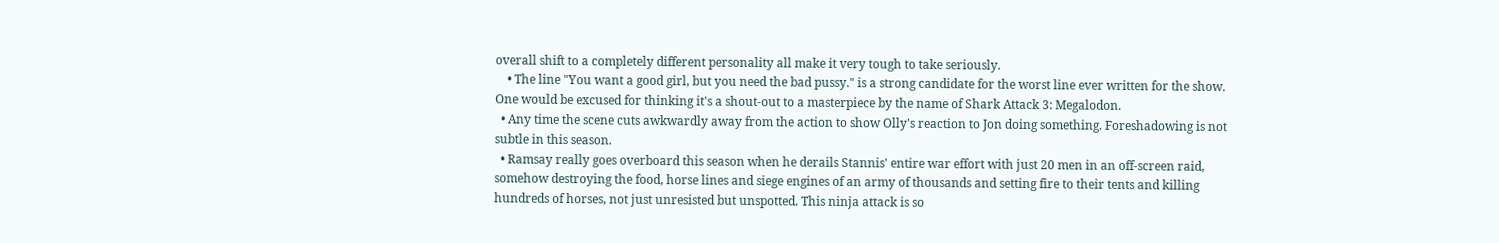overall shift to a completely different personality all make it very tough to take seriously.
    • The line "You want a good girl, but you need the bad pussy." is a strong candidate for the worst line ever written for the show. One would be excused for thinking it's a shout-out to a masterpiece by the name of Shark Attack 3: Megalodon.
  • Any time the scene cuts awkwardly away from the action to show Olly's reaction to Jon doing something. Foreshadowing is not subtle in this season.
  • Ramsay really goes overboard this season when he derails Stannis' entire war effort with just 20 men in an off-screen raid, somehow destroying the food, horse lines and siege engines of an army of thousands and setting fire to their tents and killing hundreds of horses, not just unresisted but unspotted. This ninja attack is so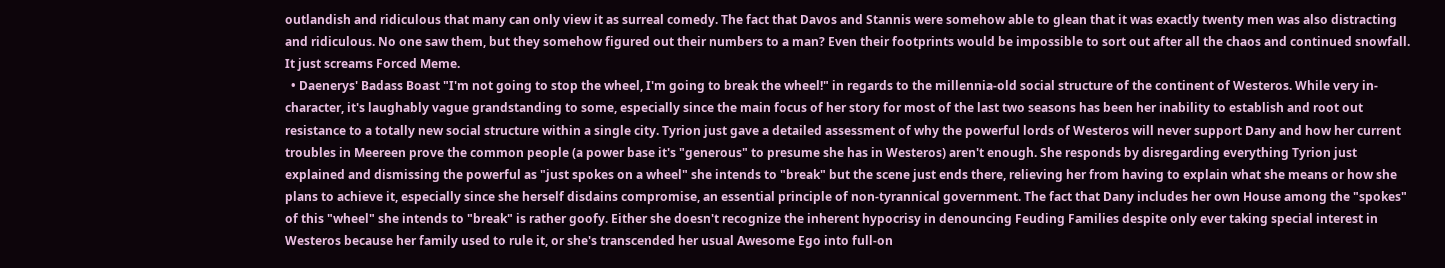outlandish and ridiculous that many can only view it as surreal comedy. The fact that Davos and Stannis were somehow able to glean that it was exactly twenty men was also distracting and ridiculous. No one saw them, but they somehow figured out their numbers to a man? Even their footprints would be impossible to sort out after all the chaos and continued snowfall. It just screams Forced Meme.
  • Daenerys' Badass Boast "I'm not going to stop the wheel, I'm going to break the wheel!" in regards to the millennia-old social structure of the continent of Westeros. While very in-character, it's laughably vague grandstanding to some, especially since the main focus of her story for most of the last two seasons has been her inability to establish and root out resistance to a totally new social structure within a single city. Tyrion just gave a detailed assessment of why the powerful lords of Westeros will never support Dany and how her current troubles in Meereen prove the common people (a power base it's "generous" to presume she has in Westeros) aren't enough. She responds by disregarding everything Tyrion just explained and dismissing the powerful as "just spokes on a wheel" she intends to "break" but the scene just ends there, relieving her from having to explain what she means or how she plans to achieve it, especially since she herself disdains compromise, an essential principle of non-tyrannical government. The fact that Dany includes her own House among the "spokes" of this "wheel" she intends to "break" is rather goofy. Either she doesn't recognize the inherent hypocrisy in denouncing Feuding Families despite only ever taking special interest in Westeros because her family used to rule it, or she's transcended her usual Awesome Ego into full-on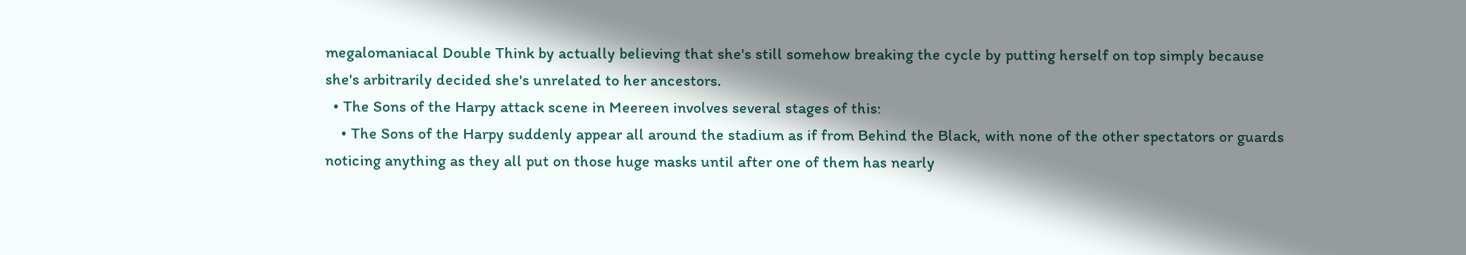megalomaniacal Double Think by actually believing that she's still somehow breaking the cycle by putting herself on top simply because she's arbitrarily decided she's unrelated to her ancestors.
  • The Sons of the Harpy attack scene in Meereen involves several stages of this:
    • The Sons of the Harpy suddenly appear all around the stadium as if from Behind the Black, with none of the other spectators or guards noticing anything as they all put on those huge masks until after one of them has nearly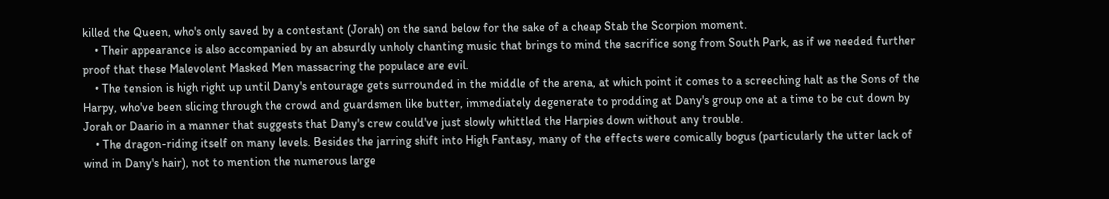killed the Queen, who's only saved by a contestant (Jorah) on the sand below for the sake of a cheap Stab the Scorpion moment.
    • Their appearance is also accompanied by an absurdly unholy chanting music that brings to mind the sacrifice song from South Park, as if we needed further proof that these Malevolent Masked Men massacring the populace are evil.
    • The tension is high right up until Dany's entourage gets surrounded in the middle of the arena, at which point it comes to a screeching halt as the Sons of the Harpy, who've been slicing through the crowd and guardsmen like butter, immediately degenerate to prodding at Dany's group one at a time to be cut down by Jorah or Daario in a manner that suggests that Dany's crew could've just slowly whittled the Harpies down without any trouble.
    • The dragon-riding itself on many levels. Besides the jarring shift into High Fantasy, many of the effects were comically bogus (particularly the utter lack of wind in Dany's hair), not to mention the numerous large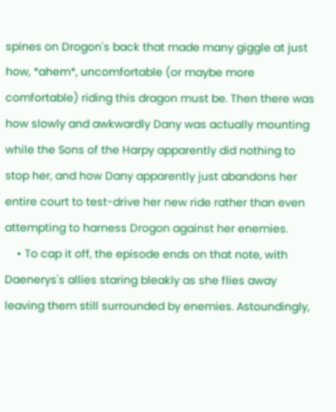spines on Drogon's back that made many giggle at just how, *ahem*, uncomfortable (or maybe more comfortable) riding this dragon must be. Then there was how slowly and awkwardly Dany was actually mounting while the Sons of the Harpy apparently did nothing to stop her, and how Dany apparently just abandons her entire court to test-drive her new ride rather than even attempting to harness Drogon against her enemies.
    • To cap it off, the episode ends on that note, with Daenerys's allies staring bleakly as she flies away leaving them still surrounded by enemies. Astoundingly,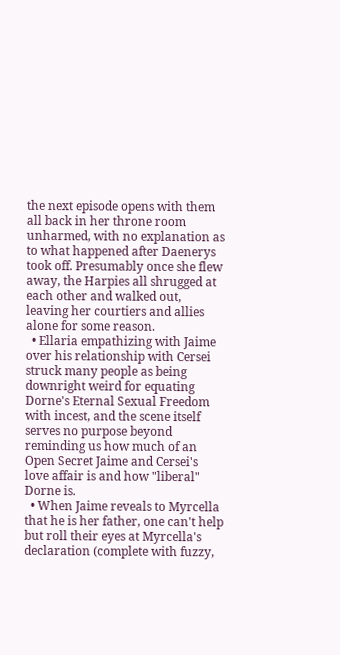the next episode opens with them all back in her throne room unharmed, with no explanation as to what happened after Daenerys took off. Presumably once she flew away, the Harpies all shrugged at each other and walked out, leaving her courtiers and allies alone for some reason.
  • Ellaria empathizing with Jaime over his relationship with Cersei struck many people as being downright weird for equating Dorne's Eternal Sexual Freedom with incest, and the scene itself serves no purpose beyond reminding us how much of an Open Secret Jaime and Cersei's love affair is and how "liberal" Dorne is.
  • When Jaime reveals to Myrcella that he is her father, one can't help but roll their eyes at Myrcella's declaration (complete with fuzzy,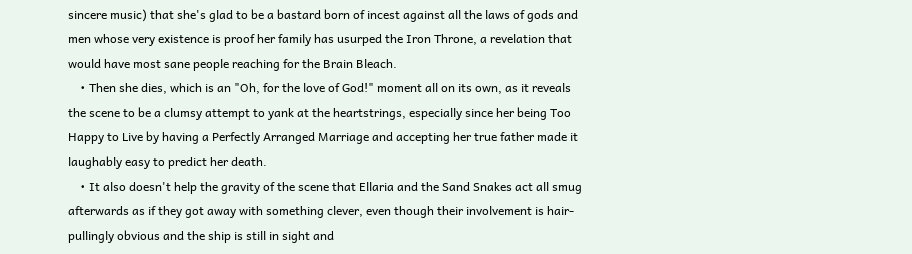sincere music) that she's glad to be a bastard born of incest against all the laws of gods and men whose very existence is proof her family has usurped the Iron Throne, a revelation that would have most sane people reaching for the Brain Bleach.
    • Then she dies, which is an "Oh, for the love of God!" moment all on its own, as it reveals the scene to be a clumsy attempt to yank at the heartstrings, especially since her being Too Happy to Live by having a Perfectly Arranged Marriage and accepting her true father made it laughably easy to predict her death.
    • It also doesn't help the gravity of the scene that Ellaria and the Sand Snakes act all smug afterwards as if they got away with something clever, even though their involvement is hair-pullingly obvious and the ship is still in sight and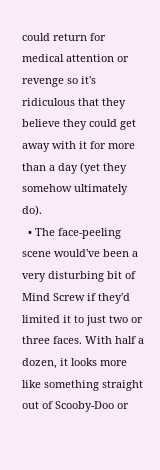could return for medical attention or revenge so it's ridiculous that they believe they could get away with it for more than a day (yet they somehow ultimately do).
  • The face-peeling scene would've been a very disturbing bit of Mind Screw if they'd limited it to just two or three faces. With half a dozen, it looks more like something straight out of Scooby-Doo or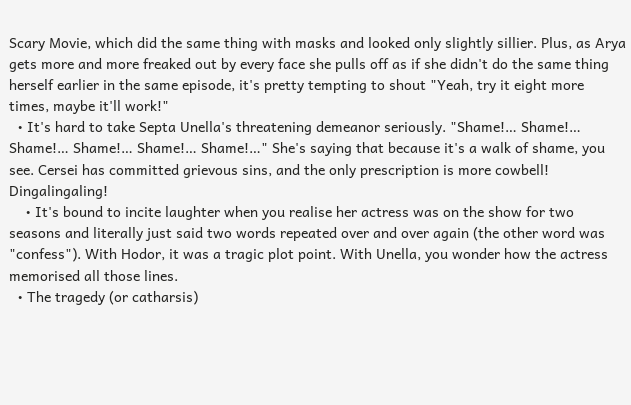Scary Movie, which did the same thing with masks and looked only slightly sillier. Plus, as Arya gets more and more freaked out by every face she pulls off as if she didn't do the same thing herself earlier in the same episode, it's pretty tempting to shout "Yeah, try it eight more times, maybe it'll work!"
  • It's hard to take Septa Unella's threatening demeanor seriously. "Shame!… Shame!… Shame!… Shame!… Shame!… Shame!…" She's saying that because it's a walk of shame, you see. Cersei has committed grievous sins, and the only prescription is more cowbell! Dingalingaling!
    • It's bound to incite laughter when you realise her actress was on the show for two seasons and literally just said two words repeated over and over again (the other word was "confess"). With Hodor, it was a tragic plot point. With Unella, you wonder how the actress memorised all those lines.
  • The tragedy (or catharsis)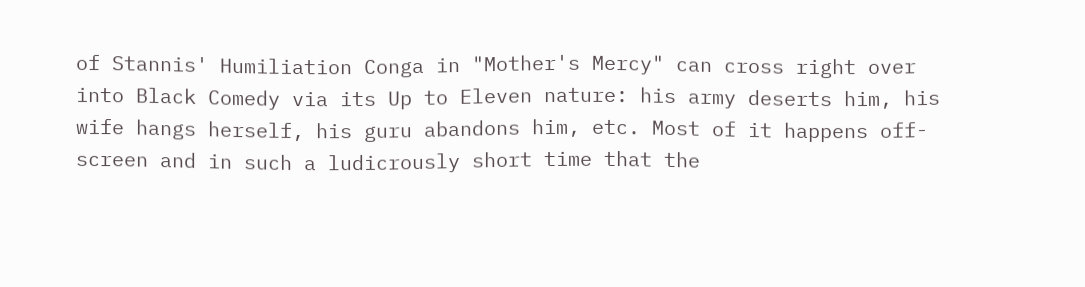of Stannis' Humiliation Conga in "Mother's Mercy" can cross right over into Black Comedy via its Up to Eleven nature: his army deserts him, his wife hangs herself, his guru abandons him, etc. Most of it happens off-screen and in such a ludicrously short time that the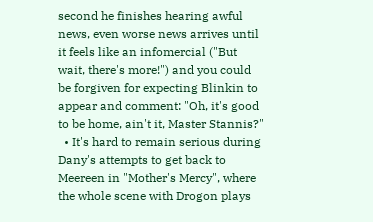second he finishes hearing awful news, even worse news arrives until it feels like an infomercial ("But wait, there's more!") and you could be forgiven for expecting Blinkin to appear and comment: "Oh, it's good to be home, ain't it, Master Stannis?"
  • It's hard to remain serious during Dany's attempts to get back to Meereen in "Mother's Mercy", where the whole scene with Drogon plays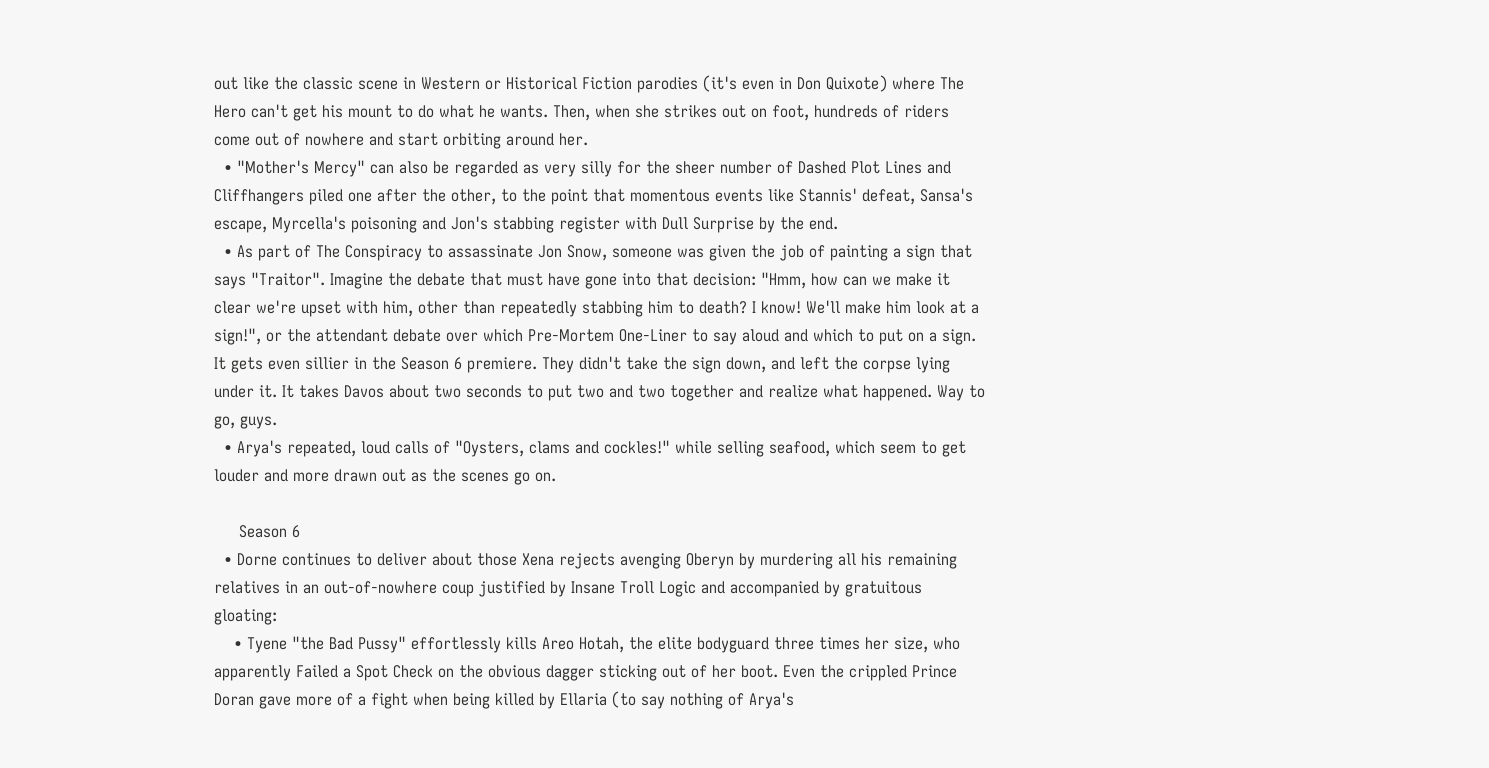out like the classic scene in Western or Historical Fiction parodies (it's even in Don Quixote) where The Hero can't get his mount to do what he wants. Then, when she strikes out on foot, hundreds of riders come out of nowhere and start orbiting around her.
  • "Mother's Mercy" can also be regarded as very silly for the sheer number of Dashed Plot Lines and Cliffhangers piled one after the other, to the point that momentous events like Stannis' defeat, Sansa's escape, Myrcella's poisoning and Jon's stabbing register with Dull Surprise by the end.
  • As part of The Conspiracy to assassinate Jon Snow, someone was given the job of painting a sign that says "Traitor". Imagine the debate that must have gone into that decision: "Hmm, how can we make it clear we're upset with him, other than repeatedly stabbing him to death? I know! We'll make him look at a sign!", or the attendant debate over which Pre-Mortem One-Liner to say aloud and which to put on a sign. It gets even sillier in the Season 6 premiere. They didn't take the sign down, and left the corpse lying under it. It takes Davos about two seconds to put two and two together and realize what happened. Way to go, guys.
  • Arya's repeated, loud calls of "Oysters, clams and cockles!" while selling seafood, which seem to get louder and more drawn out as the scenes go on.

     Season 6
  • Dorne continues to deliver about those Xena rejects avenging Oberyn by murdering all his remaining relatives in an out-of-nowhere coup justified by Insane Troll Logic and accompanied by gratuitous gloating:
    • Tyene "the Bad Pussy" effortlessly kills Areo Hotah, the elite bodyguard three times her size, who apparently Failed a Spot Check on the obvious dagger sticking out of her boot. Even the crippled Prince Doran gave more of a fight when being killed by Ellaria (to say nothing of Arya's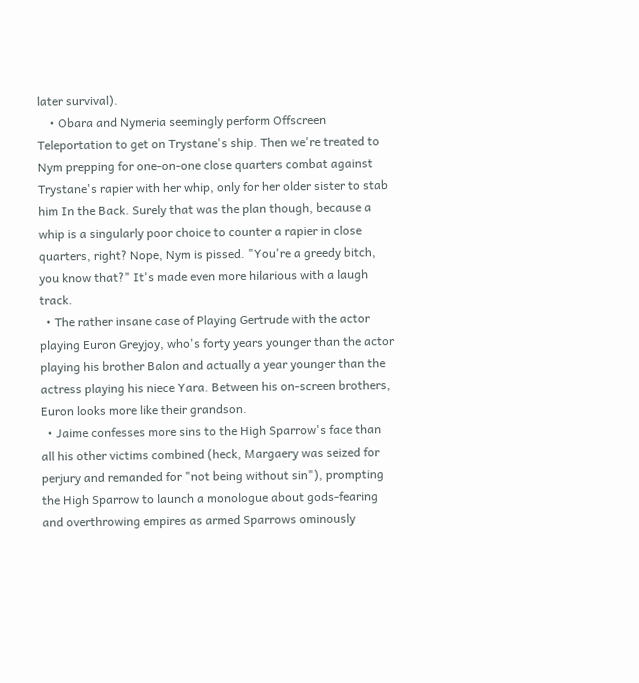later survival).
    • Obara and Nymeria seemingly perform Offscreen Teleportation to get on Trystane's ship. Then we're treated to Nym prepping for one-on-one close quarters combat against Trystane's rapier with her whip, only for her older sister to stab him In the Back. Surely that was the plan though, because a whip is a singularly poor choice to counter a rapier in close quarters, right? Nope, Nym is pissed. "You're a greedy bitch, you know that?" It's made even more hilarious with a laugh track.
  • The rather insane case of Playing Gertrude with the actor playing Euron Greyjoy, who's forty years younger than the actor playing his brother Balon and actually a year younger than the actress playing his niece Yara. Between his on-screen brothers, Euron looks more like their grandson.
  • Jaime confesses more sins to the High Sparrow's face than all his other victims combined (heck, Margaery was seized for perjury and remanded for "not being without sin"), prompting the High Sparrow to launch a monologue about gods-fearing and overthrowing empires as armed Sparrows ominously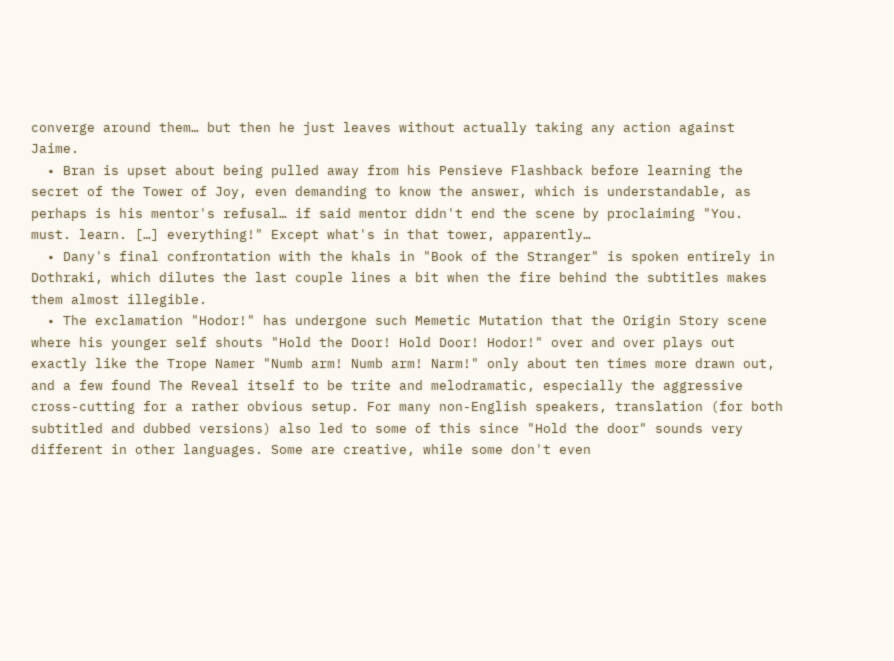converge around them… but then he just leaves without actually taking any action against Jaime.
  • Bran is upset about being pulled away from his Pensieve Flashback before learning the secret of the Tower of Joy, even demanding to know the answer, which is understandable, as perhaps is his mentor's refusal… if said mentor didn't end the scene by proclaiming "You. must. learn. […] everything!" Except what's in that tower, apparently…
  • Dany's final confrontation with the khals in "Book of the Stranger" is spoken entirely in Dothraki, which dilutes the last couple lines a bit when the fire behind the subtitles makes them almost illegible.
  • The exclamation "Hodor!" has undergone such Memetic Mutation that the Origin Story scene where his younger self shouts "Hold the Door! Hold Door! Hodor!" over and over plays out exactly like the Trope Namer "Numb arm! Numb arm! Narm!" only about ten times more drawn out, and a few found The Reveal itself to be trite and melodramatic, especially the aggressive cross-cutting for a rather obvious setup. For many non-English speakers, translation (for both subtitled and dubbed versions) also led to some of this since "Hold the door" sounds very different in other languages. Some are creative, while some don't even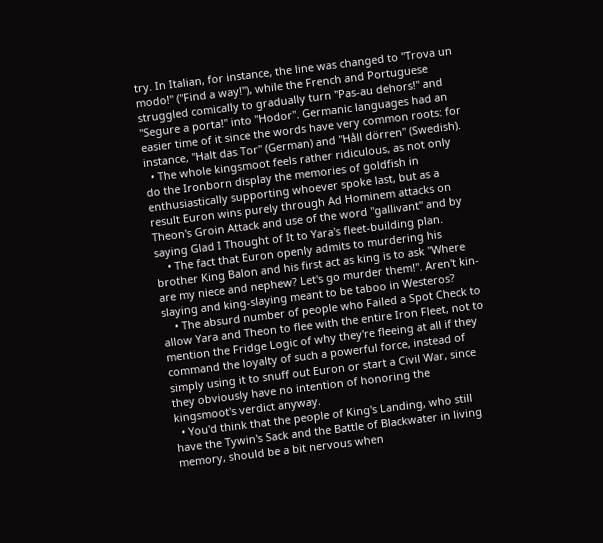try. In Italian, for instance, the line was changed to "Trova un modo!" ("Find a way!"), while the French and Portuguese struggled comically to gradually turn "Pas-au dehors!" and "Segure a porta!" into "Hodor". Germanic languages had an easier time of it since the words have very common roots: for instance, "Halt das Tor" (German) and "Håll dörren" (Swedish).
  • The whole kingsmoot feels rather ridiculous, as not only do the Ironborn display the memories of goldfish in enthusiastically supporting whoever spoke last, but as a result Euron wins purely through Ad Hominem attacks on Theon's Groin Attack and use of the word "gallivant" and by saying Glad I Thought of It to Yara's fleet-building plan.
    • The fact that Euron openly admits to murdering his brother King Balon and his first act as king is to ask "Where are my niece and nephew? Let's go murder them!". Aren't kin-slaying and king-slaying meant to be taboo in Westeros?
    • The absurd number of people who Failed a Spot Check to allow Yara and Theon to flee with the entire Iron Fleet, not to mention the Fridge Logic of why they're fleeing at all if they command the loyalty of such a powerful force, instead of simply using it to snuff out Euron or start a Civil War, since they obviously have no intention of honoring the kingsmoot's verdict anyway.
  • You'd think that the people of King's Landing, who still have the Tywin's Sack and the Battle of Blackwater in living memory, should be a bit nervous when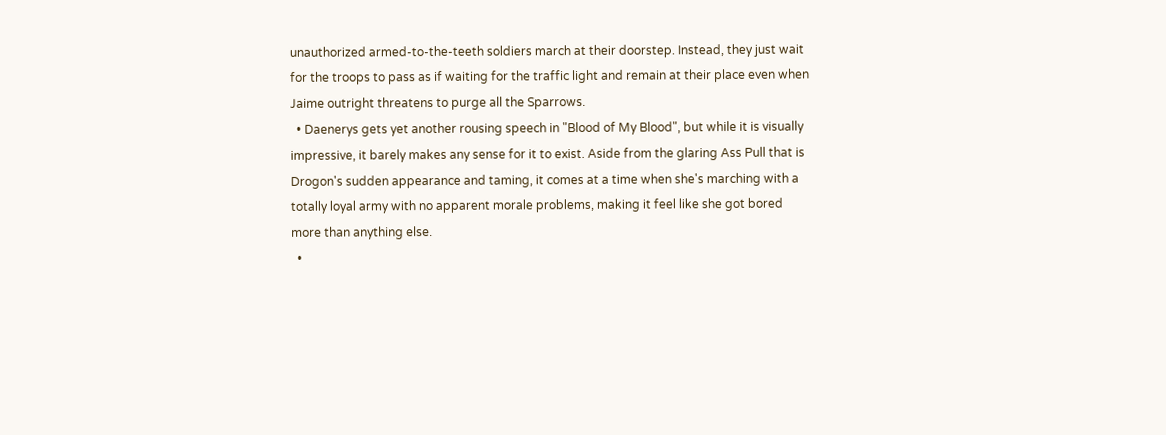unauthorized armed-to-the-teeth soldiers march at their doorstep. Instead, they just wait for the troops to pass as if waiting for the traffic light and remain at their place even when Jaime outright threatens to purge all the Sparrows.
  • Daenerys gets yet another rousing speech in "Blood of My Blood", but while it is visually impressive, it barely makes any sense for it to exist. Aside from the glaring Ass Pull that is Drogon's sudden appearance and taming, it comes at a time when she's marching with a totally loyal army with no apparent morale problems, making it feel like she got bored more than anything else.
  •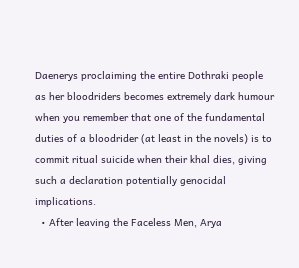Daenerys proclaiming the entire Dothraki people as her bloodriders becomes extremely dark humour when you remember that one of the fundamental duties of a bloodrider (at least in the novels) is to commit ritual suicide when their khal dies, giving such a declaration potentially genocidal implications.
  • After leaving the Faceless Men, Arya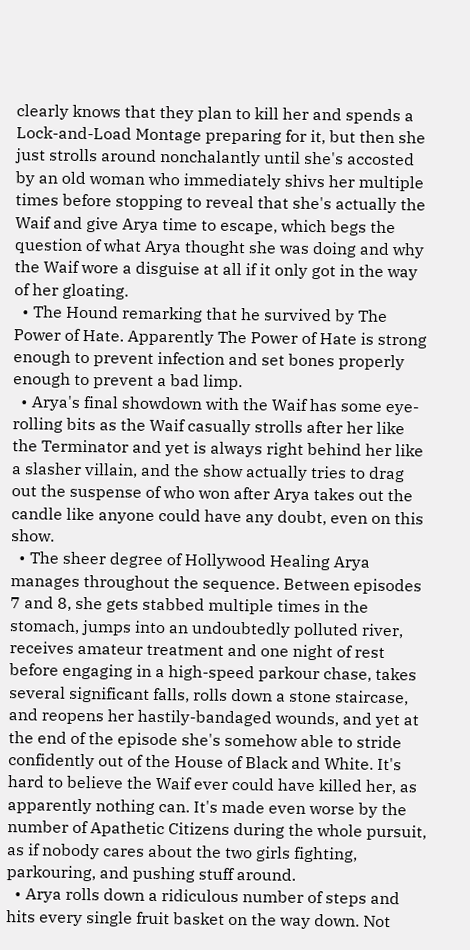clearly knows that they plan to kill her and spends a Lock-and-Load Montage preparing for it, but then she just strolls around nonchalantly until she's accosted by an old woman who immediately shivs her multiple times before stopping to reveal that she's actually the Waif and give Arya time to escape, which begs the question of what Arya thought she was doing and why the Waif wore a disguise at all if it only got in the way of her gloating.
  • The Hound remarking that he survived by The Power of Hate. Apparently The Power of Hate is strong enough to prevent infection and set bones properly enough to prevent a bad limp.
  • Arya's final showdown with the Waif has some eye-rolling bits as the Waif casually strolls after her like the Terminator and yet is always right behind her like a slasher villain, and the show actually tries to drag out the suspense of who won after Arya takes out the candle like anyone could have any doubt, even on this show.
  • The sheer degree of Hollywood Healing Arya manages throughout the sequence. Between episodes 7 and 8, she gets stabbed multiple times in the stomach, jumps into an undoubtedly polluted river, receives amateur treatment and one night of rest before engaging in a high-speed parkour chase, takes several significant falls, rolls down a stone staircase, and reopens her hastily-bandaged wounds, and yet at the end of the episode she's somehow able to stride confidently out of the House of Black and White. It's hard to believe the Waif ever could have killed her, as apparently nothing can. It's made even worse by the number of Apathetic Citizens during the whole pursuit, as if nobody cares about the two girls fighting, parkouring, and pushing stuff around.
  • Arya rolls down a ridiculous number of steps and hits every single fruit basket on the way down. Not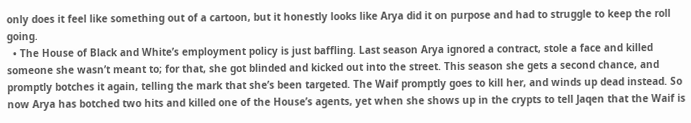only does it feel like something out of a cartoon, but it honestly looks like Arya did it on purpose and had to struggle to keep the roll going.
  • The House of Black and White’s employment policy is just baffling. Last season Arya ignored a contract, stole a face and killed someone she wasn’t meant to; for that, she got blinded and kicked out into the street. This season she gets a second chance, and promptly botches it again, telling the mark that she’s been targeted. The Waif promptly goes to kill her, and winds up dead instead. So now Arya has botched two hits and killed one of the House’s agents, yet when she shows up in the crypts to tell Jaqen that the Waif is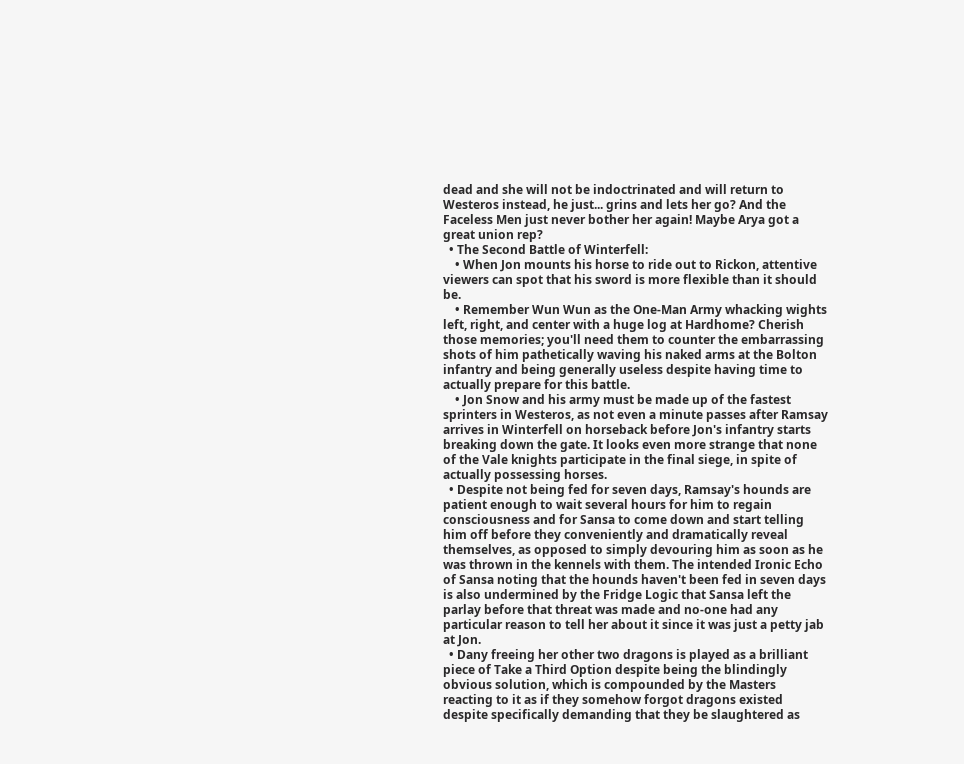dead and she will not be indoctrinated and will return to Westeros instead, he just... grins and lets her go? And the Faceless Men just never bother her again! Maybe Arya got a great union rep?
  • The Second Battle of Winterfell:
    • When Jon mounts his horse to ride out to Rickon, attentive viewers can spot that his sword is more flexible than it should be.
    • Remember Wun Wun as the One-Man Army whacking wights left, right, and center with a huge log at Hardhome? Cherish those memories; you'll need them to counter the embarrassing shots of him pathetically waving his naked arms at the Bolton infantry and being generally useless despite having time to actually prepare for this battle.
    • Jon Snow and his army must be made up of the fastest sprinters in Westeros, as not even a minute passes after Ramsay arrives in Winterfell on horseback before Jon's infantry starts breaking down the gate. It looks even more strange that none of the Vale knights participate in the final siege, in spite of actually possessing horses.
  • Despite not being fed for seven days, Ramsay's hounds are patient enough to wait several hours for him to regain consciousness and for Sansa to come down and start telling him off before they conveniently and dramatically reveal themselves, as opposed to simply devouring him as soon as he was thrown in the kennels with them. The intended Ironic Echo of Sansa noting that the hounds haven't been fed in seven days is also undermined by the Fridge Logic that Sansa left the parlay before that threat was made and no-one had any particular reason to tell her about it since it was just a petty jab at Jon.
  • Dany freeing her other two dragons is played as a brilliant piece of Take a Third Option despite being the blindingly obvious solution, which is compounded by the Masters reacting to it as if they somehow forgot dragons existed despite specifically demanding that they be slaughtered as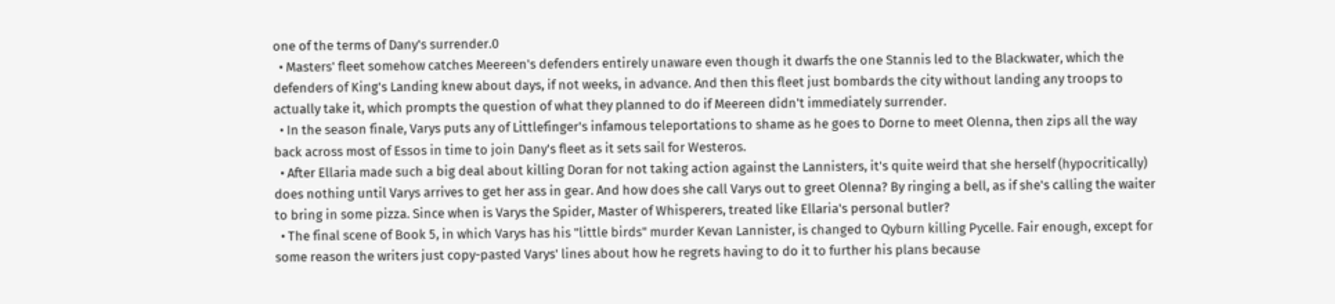one of the terms of Dany's surrender.0
  • Masters' fleet somehow catches Meereen's defenders entirely unaware even though it dwarfs the one Stannis led to the Blackwater, which the defenders of King's Landing knew about days, if not weeks, in advance. And then this fleet just bombards the city without landing any troops to actually take it, which prompts the question of what they planned to do if Meereen didn't immediately surrender.
  • In the season finale, Varys puts any of Littlefinger's infamous teleportations to shame as he goes to Dorne to meet Olenna, then zips all the way back across most of Essos in time to join Dany's fleet as it sets sail for Westeros.
  • After Ellaria made such a big deal about killing Doran for not taking action against the Lannisters, it's quite weird that she herself (hypocritically) does nothing until Varys arrives to get her ass in gear. And how does she call Varys out to greet Olenna? By ringing a bell, as if she's calling the waiter to bring in some pizza. Since when is Varys the Spider, Master of Whisperers, treated like Ellaria's personal butler?
  • The final scene of Book 5, in which Varys has his "little birds" murder Kevan Lannister, is changed to Qyburn killing Pycelle. Fair enough, except for some reason the writers just copy-pasted Varys' lines about how he regrets having to do it to further his plans because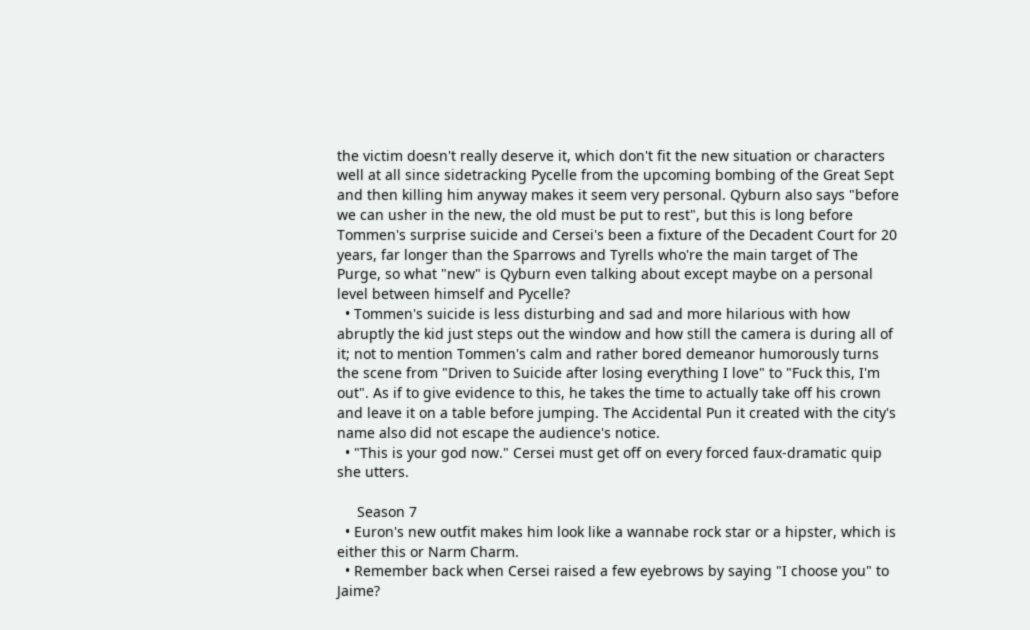the victim doesn't really deserve it, which don't fit the new situation or characters well at all since sidetracking Pycelle from the upcoming bombing of the Great Sept and then killing him anyway makes it seem very personal. Qyburn also says "before we can usher in the new, the old must be put to rest", but this is long before Tommen's surprise suicide and Cersei's been a fixture of the Decadent Court for 20 years, far longer than the Sparrows and Tyrells who're the main target of The Purge, so what "new" is Qyburn even talking about except maybe on a personal level between himself and Pycelle?
  • Tommen's suicide is less disturbing and sad and more hilarious with how abruptly the kid just steps out the window and how still the camera is during all of it; not to mention Tommen's calm and rather bored demeanor humorously turns the scene from "Driven to Suicide after losing everything I love" to "Fuck this, I'm out". As if to give evidence to this, he takes the time to actually take off his crown and leave it on a table before jumping. The Accidental Pun it created with the city's name also did not escape the audience's notice.
  • "This is your god now." Cersei must get off on every forced faux-dramatic quip she utters.

     Season 7
  • Euron's new outfit makes him look like a wannabe rock star or a hipster, which is either this or Narm Charm.
  • Remember back when Cersei raised a few eyebrows by saying "I choose you" to Jaime?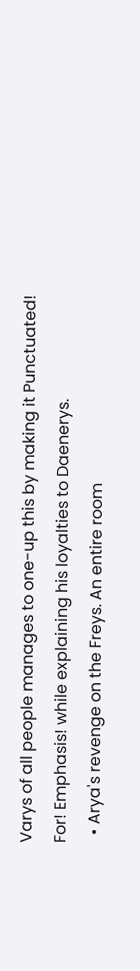Varys of all people manages to one-up this by making it Punctuated! For! Emphasis! while explaining his loyalties to Daenerys.
  • Arya's revenge on the Freys. An entire room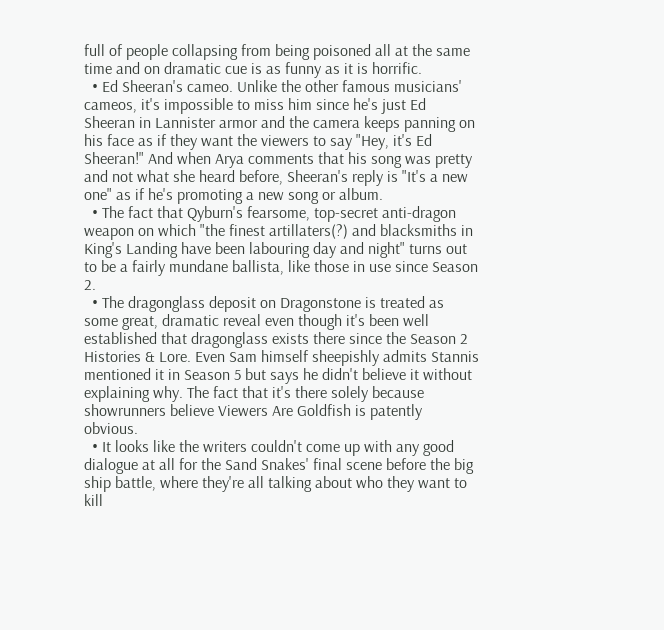full of people collapsing from being poisoned all at the same time and on dramatic cue is as funny as it is horrific.
  • Ed Sheeran's cameo. Unlike the other famous musicians' cameos, it's impossible to miss him since he's just Ed Sheeran in Lannister armor and the camera keeps panning on his face as if they want the viewers to say "Hey, it's Ed Sheeran!" And when Arya comments that his song was pretty and not what she heard before, Sheeran's reply is "It's a new one" as if he's promoting a new song or album.
  • The fact that Qyburn's fearsome, top-secret anti-dragon weapon on which "the finest artillaters(?) and blacksmiths in King's Landing have been labouring day and night" turns out to be a fairly mundane ballista, like those in use since Season 2.
  • The dragonglass deposit on Dragonstone is treated as some great, dramatic reveal even though it's been well established that dragonglass exists there since the Season 2 Histories & Lore. Even Sam himself sheepishly admits Stannis mentioned it in Season 5 but says he didn't believe it without explaining why. The fact that it's there solely because showrunners believe Viewers Are Goldfish is patently obvious.
  • It looks like the writers couldn't come up with any good dialogue at all for the Sand Snakes' final scene before the big ship battle, where they're all talking about who they want to kill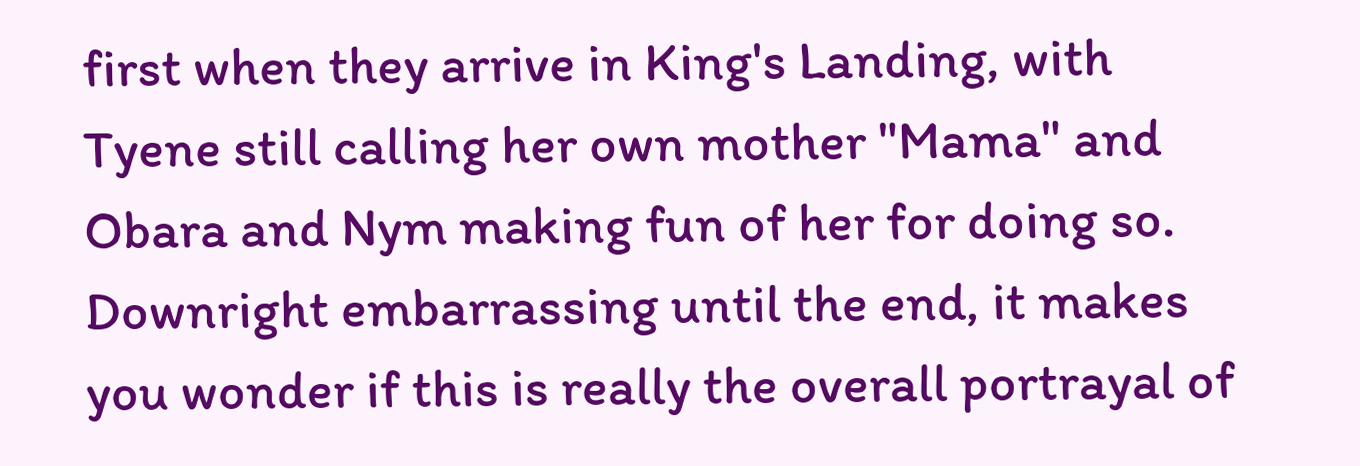first when they arrive in King's Landing, with Tyene still calling her own mother "Mama" and Obara and Nym making fun of her for doing so. Downright embarrassing until the end, it makes you wonder if this is really the overall portrayal of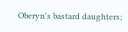Oberyn's bastard daughters;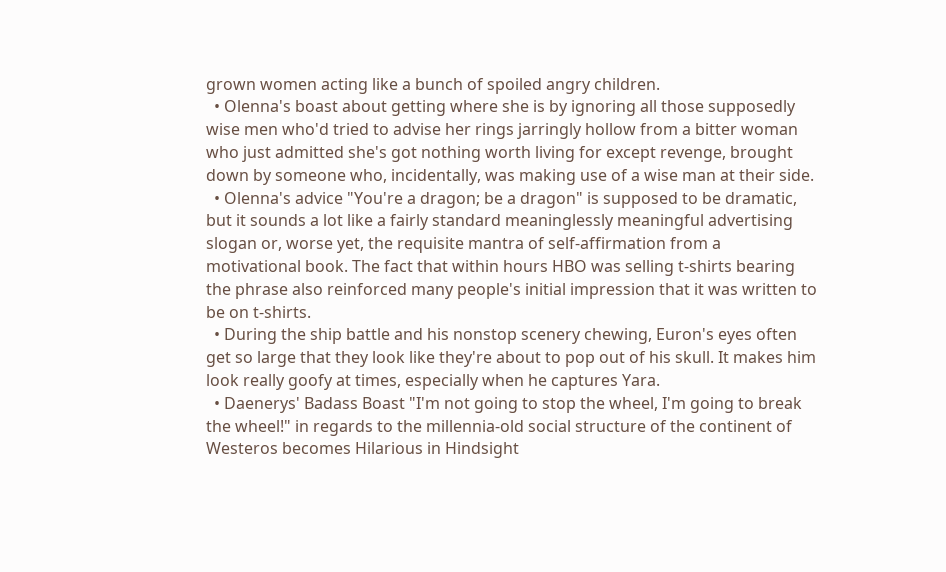grown women acting like a bunch of spoiled angry children.
  • Olenna's boast about getting where she is by ignoring all those supposedly wise men who'd tried to advise her rings jarringly hollow from a bitter woman who just admitted she's got nothing worth living for except revenge, brought down by someone who, incidentally, was making use of a wise man at their side.
  • Olenna's advice "You're a dragon; be a dragon" is supposed to be dramatic, but it sounds a lot like a fairly standard meaninglessly meaningful advertising slogan or, worse yet, the requisite mantra of self-affirmation from a motivational book. The fact that within hours HBO was selling t-shirts bearing the phrase also reinforced many people's initial impression that it was written to be on t-shirts.
  • During the ship battle and his nonstop scenery chewing, Euron's eyes often get so large that they look like they're about to pop out of his skull. It makes him look really goofy at times, especially when he captures Yara.
  • Daenerys' Badass Boast "I'm not going to stop the wheel, I'm going to break the wheel!" in regards to the millennia-old social structure of the continent of Westeros becomes Hilarious in Hindsight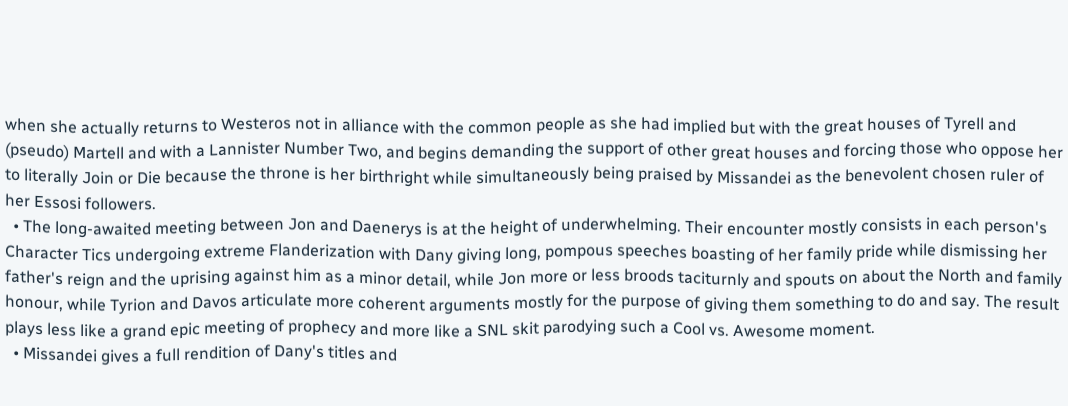when she actually returns to Westeros not in alliance with the common people as she had implied but with the great houses of Tyrell and (pseudo) Martell and with a Lannister Number Two, and begins demanding the support of other great houses and forcing those who oppose her to literally Join or Die because the throne is her birthright while simultaneously being praised by Missandei as the benevolent chosen ruler of her Essosi followers.
  • The long-awaited meeting between Jon and Daenerys is at the height of underwhelming. Their encounter mostly consists in each person's Character Tics undergoing extreme Flanderization with Dany giving long, pompous speeches boasting of her family pride while dismissing her father's reign and the uprising against him as a minor detail, while Jon more or less broods taciturnly and spouts on about the North and family honour, while Tyrion and Davos articulate more coherent arguments mostly for the purpose of giving them something to do and say. The result plays less like a grand epic meeting of prophecy and more like a SNL skit parodying such a Cool vs. Awesome moment.
  • Missandei gives a full rendition of Dany's titles and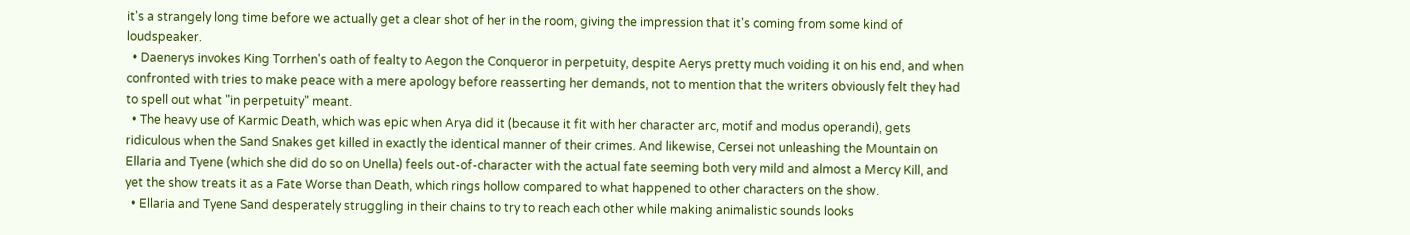it's a strangely long time before we actually get a clear shot of her in the room, giving the impression that it's coming from some kind of loudspeaker.
  • Daenerys invokes King Torrhen's oath of fealty to Aegon the Conqueror in perpetuity, despite Aerys pretty much voiding it on his end, and when confronted with tries to make peace with a mere apology before reasserting her demands, not to mention that the writers obviously felt they had to spell out what "in perpetuity" meant.
  • The heavy use of Karmic Death, which was epic when Arya did it (because it fit with her character arc, motif and modus operandi), gets ridiculous when the Sand Snakes get killed in exactly the identical manner of their crimes. And likewise, Cersei not unleashing the Mountain on Ellaria and Tyene (which she did do so on Unella) feels out-of-character with the actual fate seeming both very mild and almost a Mercy Kill, and yet the show treats it as a Fate Worse than Death, which rings hollow compared to what happened to other characters on the show.
  • Ellaria and Tyene Sand desperately struggling in their chains to try to reach each other while making animalistic sounds looks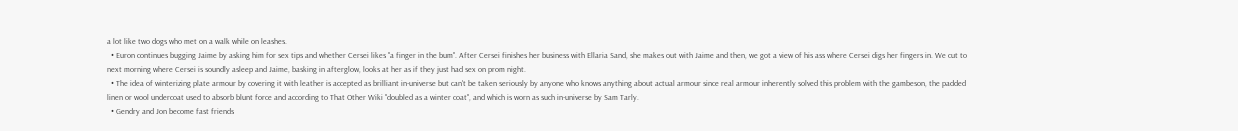a lot like two dogs who met on a walk while on leashes.
  • Euron continues bugging Jaime by asking him for sex tips and whether Cersei likes "a finger in the bum". After Cersei finishes her business with Ellaria Sand, she makes out with Jaime and then, we got a view of his ass where Cersei digs her fingers in. We cut to next morning where Cersei is soundly asleep and Jaime, basking in afterglow, looks at her as if they just had sex on prom night.
  • The idea of winterizing plate armour by covering it with leather is accepted as brilliant in-universe but can't be taken seriously by anyone who knows anything about actual armour since real armour inherently solved this problem with the gambeson, the padded linen or wool undercoat used to absorb blunt force and according to That Other Wiki "doubled as a winter coat", and which is worn as such in-universe by Sam Tarly.
  • Gendry and Jon become fast friends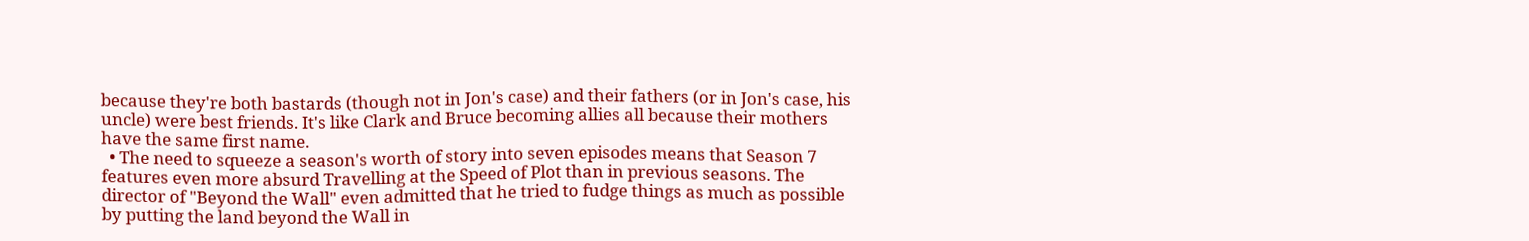because they're both bastards (though not in Jon's case) and their fathers (or in Jon's case, his uncle) were best friends. It's like Clark and Bruce becoming allies all because their mothers have the same first name.
  • The need to squeeze a season's worth of story into seven episodes means that Season 7 features even more absurd Travelling at the Speed of Plot than in previous seasons. The director of "Beyond the Wall" even admitted that he tried to fudge things as much as possible by putting the land beyond the Wall in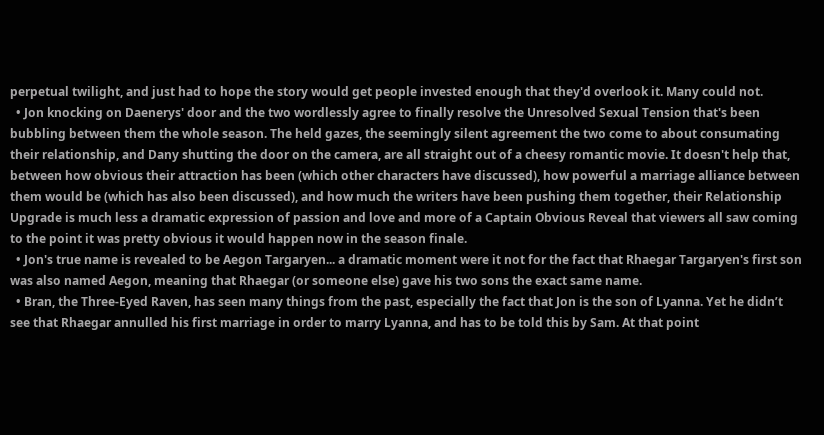perpetual twilight, and just had to hope the story would get people invested enough that they'd overlook it. Many could not.
  • Jon knocking on Daenerys' door and the two wordlessly agree to finally resolve the Unresolved Sexual Tension that's been bubbling between them the whole season. The held gazes, the seemingly silent agreement the two come to about consumating their relationship, and Dany shutting the door on the camera, are all straight out of a cheesy romantic movie. It doesn't help that, between how obvious their attraction has been (which other characters have discussed), how powerful a marriage alliance between them would be (which has also been discussed), and how much the writers have been pushing them together, their Relationship Upgrade is much less a dramatic expression of passion and love and more of a Captain Obvious Reveal that viewers all saw coming to the point it was pretty obvious it would happen now in the season finale.
  • Jon's true name is revealed to be Aegon Targaryen... a dramatic moment were it not for the fact that Rhaegar Targaryen's first son was also named Aegon, meaning that Rhaegar (or someone else) gave his two sons the exact same name.
  • Bran, the Three-Eyed Raven, has seen many things from the past, especially the fact that Jon is the son of Lyanna. Yet he didn’t see that Rhaegar annulled his first marriage in order to marry Lyanna, and has to be told this by Sam. At that point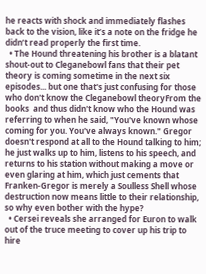he reacts with shock and immediately flashes back to the vision, like it’s a note on the fridge he didn’t read properly the first time.
  • The Hound threatening his brother is a blatant shout-out to Cleganebowl fans that their pet theory is coming sometime in the next six episodes... but one that's just confusing for those who don't know the Cleganebowl theoryFrom the books  and thus didn't know who the Hound was referring to when he said, "You've known whose coming for you. You've always known." Gregor doesn't respond at all to the Hound talking to him; he just walks up to him, listens to his speech, and returns to his station without making a move or even glaring at him, which just cements that Franken-Gregor is merely a Soulless Shell whose destruction now means little to their relationship, so why even bother with the hype?
  • Cersei reveals she arranged for Euron to walk out of the truce meeting to cover up his trip to hire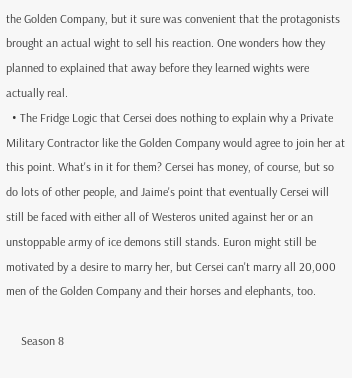the Golden Company, but it sure was convenient that the protagonists brought an actual wight to sell his reaction. One wonders how they planned to explained that away before they learned wights were actually real.
  • The Fridge Logic that Cersei does nothing to explain why a Private Military Contractor like the Golden Company would agree to join her at this point. What's in it for them? Cersei has money, of course, but so do lots of other people, and Jaime's point that eventually Cersei will still be faced with either all of Westeros united against her or an unstoppable army of ice demons still stands. Euron might still be motivated by a desire to marry her, but Cersei can't marry all 20,000 men of the Golden Company and their horses and elephants, too.

     Season 8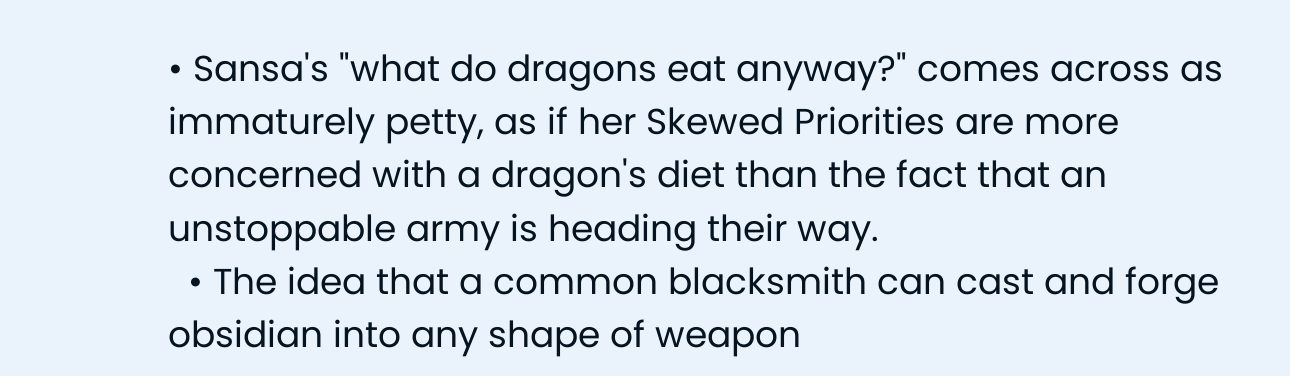• Sansa's "what do dragons eat anyway?" comes across as immaturely petty, as if her Skewed Priorities are more concerned with a dragon's diet than the fact that an unstoppable army is heading their way.
  • The idea that a common blacksmith can cast and forge obsidian into any shape of weapon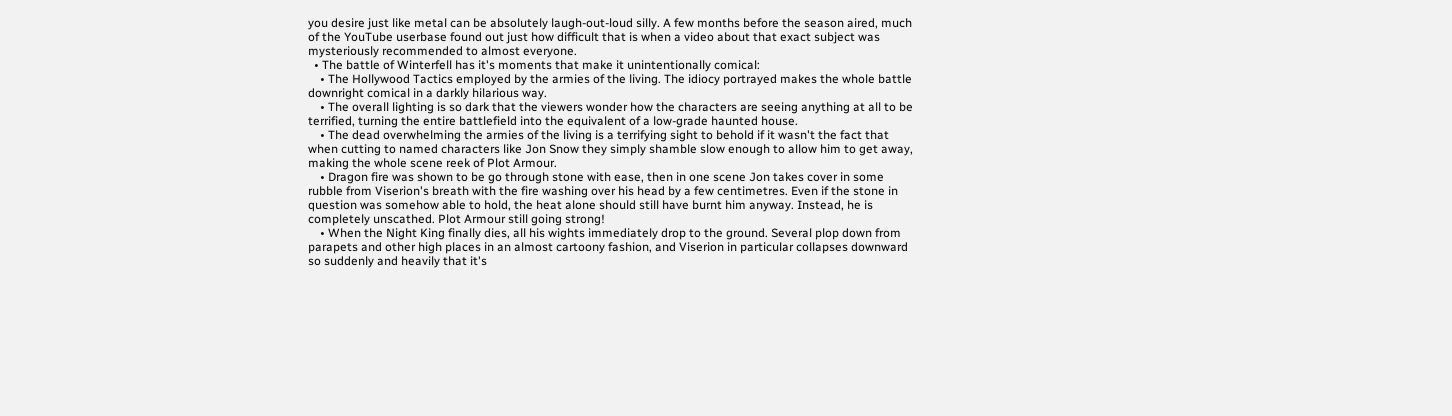you desire just like metal can be absolutely laugh-out-loud silly. A few months before the season aired, much of the YouTube userbase found out just how difficult that is when a video about that exact subject was mysteriously recommended to almost everyone.
  • The battle of Winterfell has it's moments that make it unintentionally comical:
    • The Hollywood Tactics employed by the armies of the living. The idiocy portrayed makes the whole battle downright comical in a darkly hilarious way.
    • The overall lighting is so dark that the viewers wonder how the characters are seeing anything at all to be terrified, turning the entire battlefield into the equivalent of a low-grade haunted house.
    • The dead overwhelming the armies of the living is a terrifying sight to behold if it wasn't the fact that when cutting to named characters like Jon Snow they simply shamble slow enough to allow him to get away, making the whole scene reek of Plot Armour.
    • Dragon fire was shown to be go through stone with ease, then in one scene Jon takes cover in some rubble from Viserion's breath with the fire washing over his head by a few centimetres. Even if the stone in question was somehow able to hold, the heat alone should still have burnt him anyway. Instead, he is completely unscathed. Plot Armour still going strong!
    • When the Night King finally dies, all his wights immediately drop to the ground. Several plop down from parapets and other high places in an almost cartoony fashion, and Viserion in particular collapses downward so suddenly and heavily that it's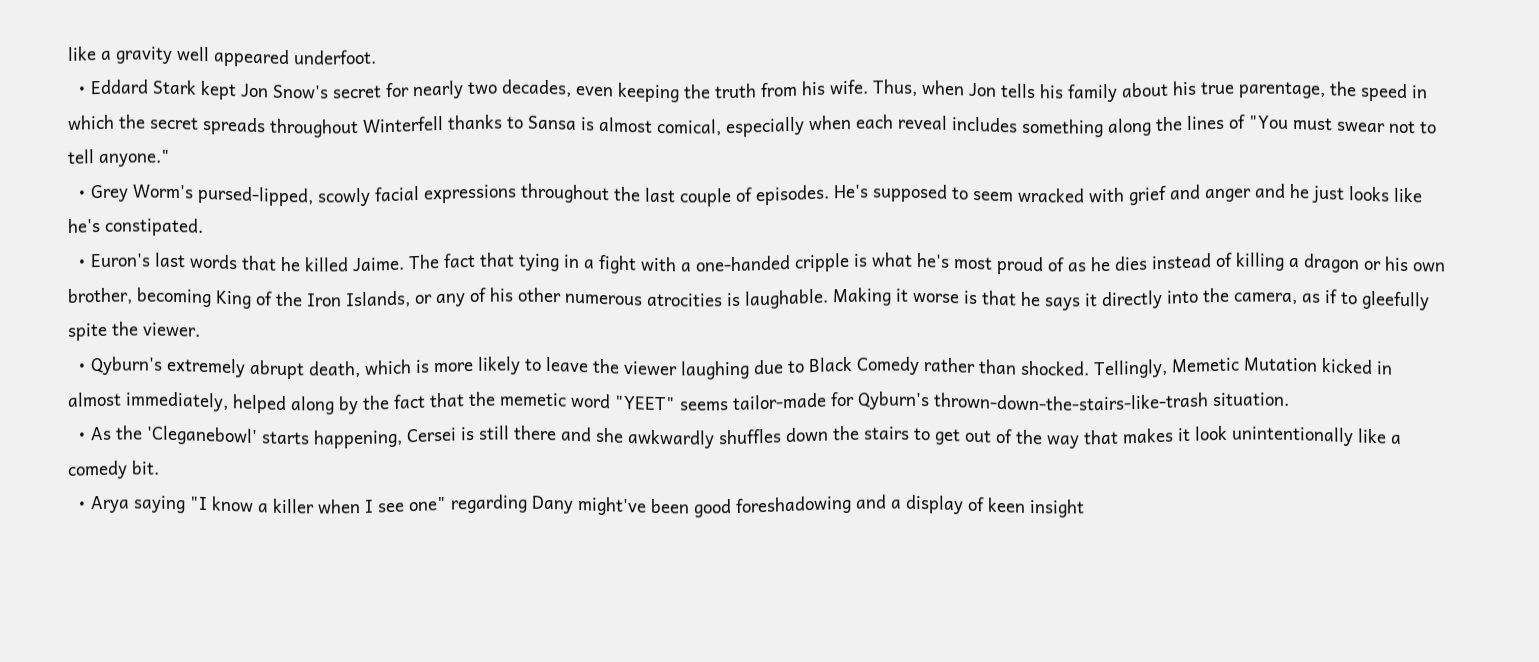like a gravity well appeared underfoot.
  • Eddard Stark kept Jon Snow's secret for nearly two decades, even keeping the truth from his wife. Thus, when Jon tells his family about his true parentage, the speed in which the secret spreads throughout Winterfell thanks to Sansa is almost comical, especially when each reveal includes something along the lines of "You must swear not to tell anyone."
  • Grey Worm's pursed-lipped, scowly facial expressions throughout the last couple of episodes. He's supposed to seem wracked with grief and anger and he just looks like he's constipated.
  • Euron's last words that he killed Jaime. The fact that tying in a fight with a one-handed cripple is what he's most proud of as he dies instead of killing a dragon or his own brother, becoming King of the Iron Islands, or any of his other numerous atrocities is laughable. Making it worse is that he says it directly into the camera, as if to gleefully spite the viewer.
  • Qyburn's extremely abrupt death, which is more likely to leave the viewer laughing due to Black Comedy rather than shocked. Tellingly, Memetic Mutation kicked in almost immediately, helped along by the fact that the memetic word "YEET" seems tailor-made for Qyburn's thrown-down-the-stairs-like-trash situation.
  • As the 'Cleganebowl' starts happening, Cersei is still there and she awkwardly shuffles down the stairs to get out of the way that makes it look unintentionally like a comedy bit.
  • Arya saying "I know a killer when I see one" regarding Dany might've been good foreshadowing and a display of keen insight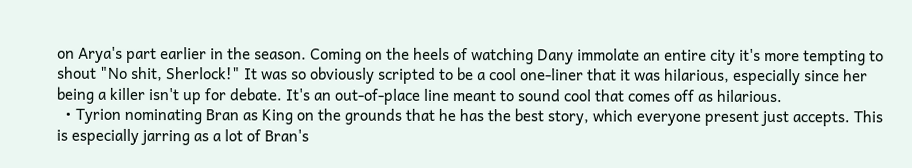on Arya's part earlier in the season. Coming on the heels of watching Dany immolate an entire city it's more tempting to shout "No shit, Sherlock!" It was so obviously scripted to be a cool one-liner that it was hilarious, especially since her being a killer isn't up for debate. It's an out-of-place line meant to sound cool that comes off as hilarious.
  • Tyrion nominating Bran as King on the grounds that he has the best story, which everyone present just accepts. This is especially jarring as a lot of Bran's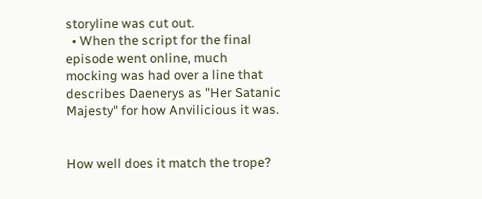storyline was cut out.
  • When the script for the final episode went online, much mocking was had over a line that describes Daenerys as "Her Satanic Majesty" for how Anvilicious it was.


How well does it match the trope?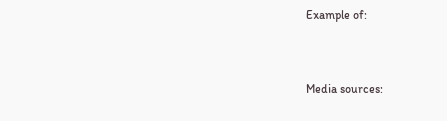Example of:


Media sources: